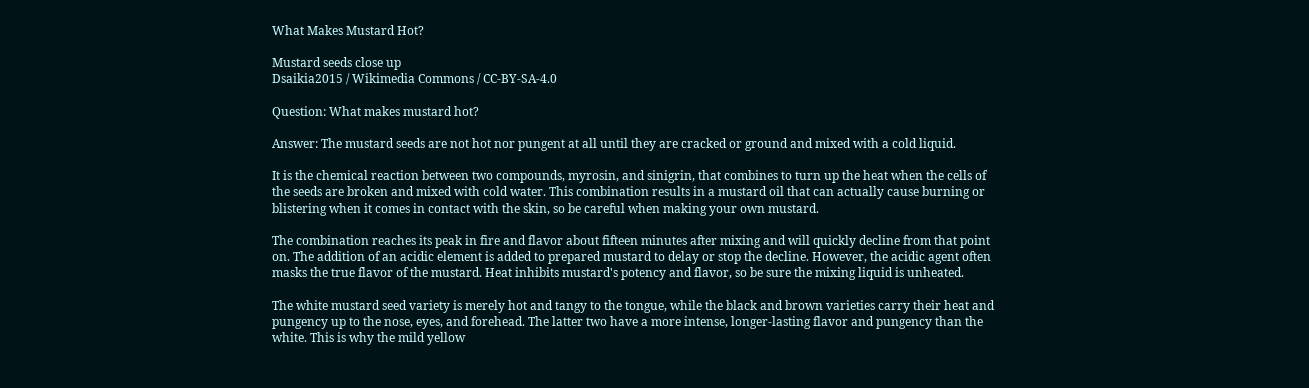What Makes Mustard Hot?

Mustard seeds close up
Dsaikia2015 / Wikimedia Commons / CC-BY-SA-4.0

Question: What makes mustard hot?

Answer: The mustard seeds are not hot nor pungent at all until they are cracked or ground and mixed with a cold liquid.

It is the chemical reaction between two compounds, myrosin, and sinigrin, that combines to turn up the heat when the cells of the seeds are broken and mixed with cold water. This combination results in a mustard oil that can actually cause burning or blistering when it comes in contact with the skin, so be careful when making your own mustard.

The combination reaches its peak in fire and flavor about fifteen minutes after mixing and will quickly decline from that point on. The addition of an acidic element is added to prepared mustard to delay or stop the decline. However, the acidic agent often masks the true flavor of the mustard. Heat inhibits mustard's potency and flavor, so be sure the mixing liquid is unheated.

The white mustard seed variety is merely hot and tangy to the tongue, while the black and brown varieties carry their heat and pungency up to the nose, eyes, and forehead. The latter two have a more intense, longer-lasting flavor and pungency than the white. This is why the mild yellow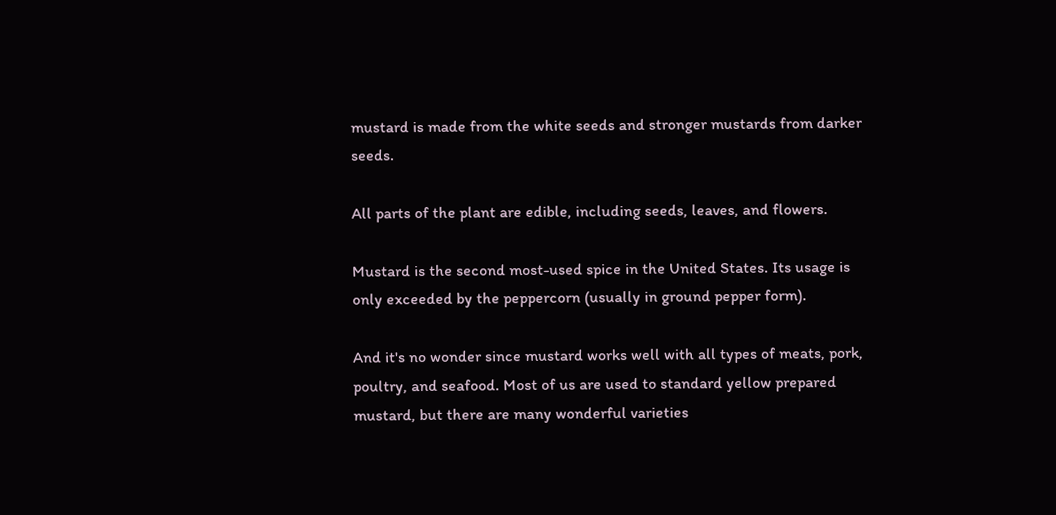mustard is made from the white seeds and stronger mustards from darker seeds.

All parts of the plant are edible, including seeds, leaves, and flowers.

Mustard is the second most-used spice in the United States. Its usage is only exceeded by the peppercorn (usually in ground pepper form).

And it's no wonder since mustard works well with all types of meats, pork, poultry, and seafood. Most of us are used to standard yellow prepared mustard, but there are many wonderful varieties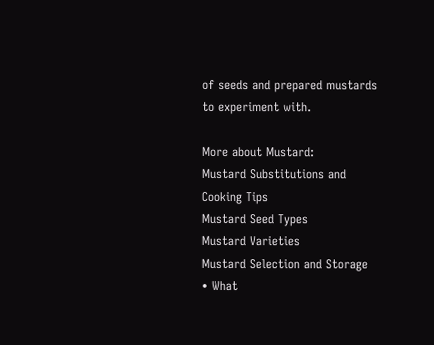of seeds and prepared mustards to experiment with.

More about Mustard:
Mustard Substitutions and Cooking Tips
Mustard Seed Types
Mustard Varieties
Mustard Selection and Storage
• What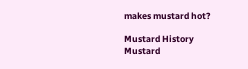makes mustard hot?

Mustard History
Mustard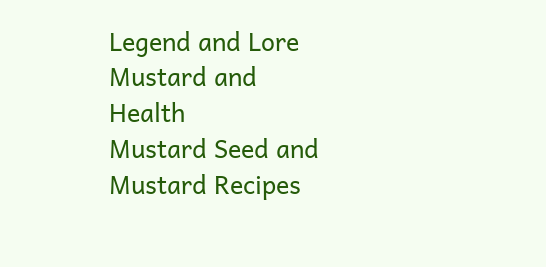Legend and Lore
Mustard and Health
Mustard Seed and Mustard Recipes